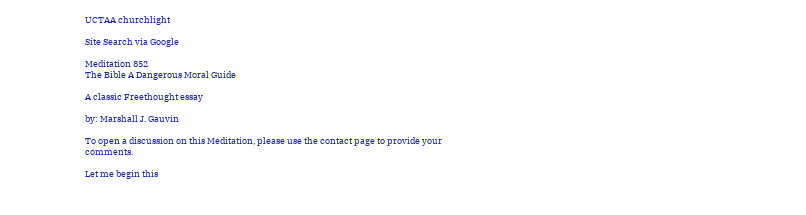UCTAA churchlight

Site Search via Google

Meditation 852
The Bible A Dangerous Moral Guide

A classic Freethought essay

by: Marshall J. Gauvin

To open a discussion on this Meditation, please use the contact page to provide your comments.

Let me begin this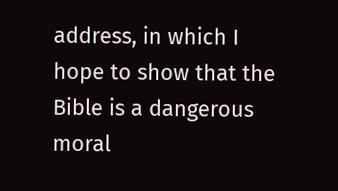address, in which I hope to show that the Bible is a dangerous moral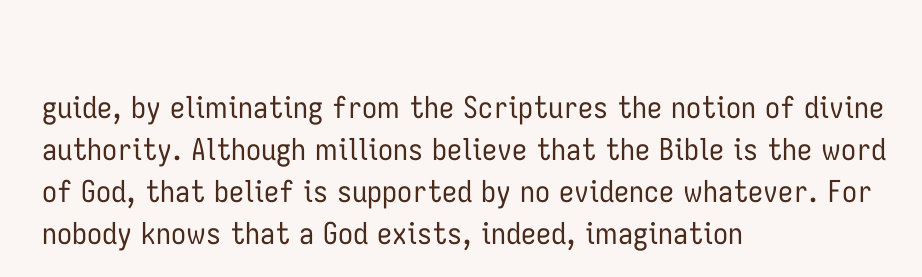guide, by eliminating from the Scriptures the notion of divine authority. Although millions believe that the Bible is the word of God, that belief is supported by no evidence whatever. For nobody knows that a God exists, indeed, imagination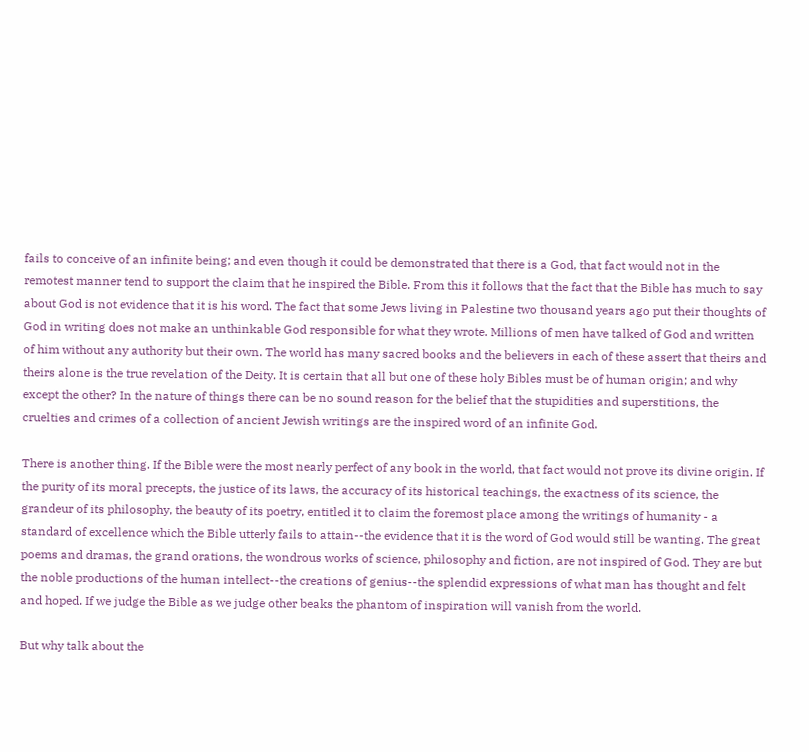fails to conceive of an infinite being; and even though it could be demonstrated that there is a God, that fact would not in the remotest manner tend to support the claim that he inspired the Bible. From this it follows that the fact that the Bible has much to say about God is not evidence that it is his word. The fact that some Jews living in Palestine two thousand years ago put their thoughts of God in writing does not make an unthinkable God responsible for what they wrote. Millions of men have talked of God and written of him without any authority but their own. The world has many sacred books and the believers in each of these assert that theirs and theirs alone is the true revelation of the Deity. It is certain that all but one of these holy Bibles must be of human origin; and why except the other? In the nature of things there can be no sound reason for the belief that the stupidities and superstitions, the cruelties and crimes of a collection of ancient Jewish writings are the inspired word of an infinite God.

There is another thing. If the Bible were the most nearly perfect of any book in the world, that fact would not prove its divine origin. If the purity of its moral precepts, the justice of its laws, the accuracy of its historical teachings, the exactness of its science, the grandeur of its philosophy, the beauty of its poetry, entitled it to claim the foremost place among the writings of humanity - a standard of excellence which the Bible utterly fails to attain--the evidence that it is the word of God would still be wanting. The great poems and dramas, the grand orations, the wondrous works of science, philosophy and fiction, are not inspired of God. They are but the noble productions of the human intellect--the creations of genius--the splendid expressions of what man has thought and felt and hoped. If we judge the Bible as we judge other beaks the phantom of inspiration will vanish from the world.

But why talk about the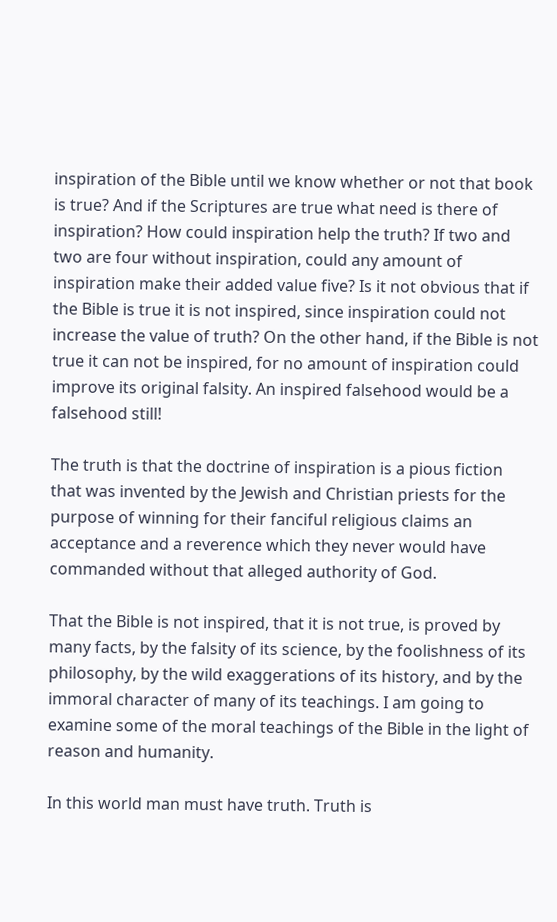inspiration of the Bible until we know whether or not that book is true? And if the Scriptures are true what need is there of inspiration? How could inspiration help the truth? If two and two are four without inspiration, could any amount of inspiration make their added value five? Is it not obvious that if the Bible is true it is not inspired, since inspiration could not increase the value of truth? On the other hand, if the Bible is not true it can not be inspired, for no amount of inspiration could improve its original falsity. An inspired falsehood would be a falsehood still!

The truth is that the doctrine of inspiration is a pious fiction that was invented by the Jewish and Christian priests for the purpose of winning for their fanciful religious claims an acceptance and a reverence which they never would have commanded without that alleged authority of God.

That the Bible is not inspired, that it is not true, is proved by many facts, by the falsity of its science, by the foolishness of its philosophy, by the wild exaggerations of its history, and by the immoral character of many of its teachings. I am going to examine some of the moral teachings of the Bible in the light of reason and humanity.

In this world man must have truth. Truth is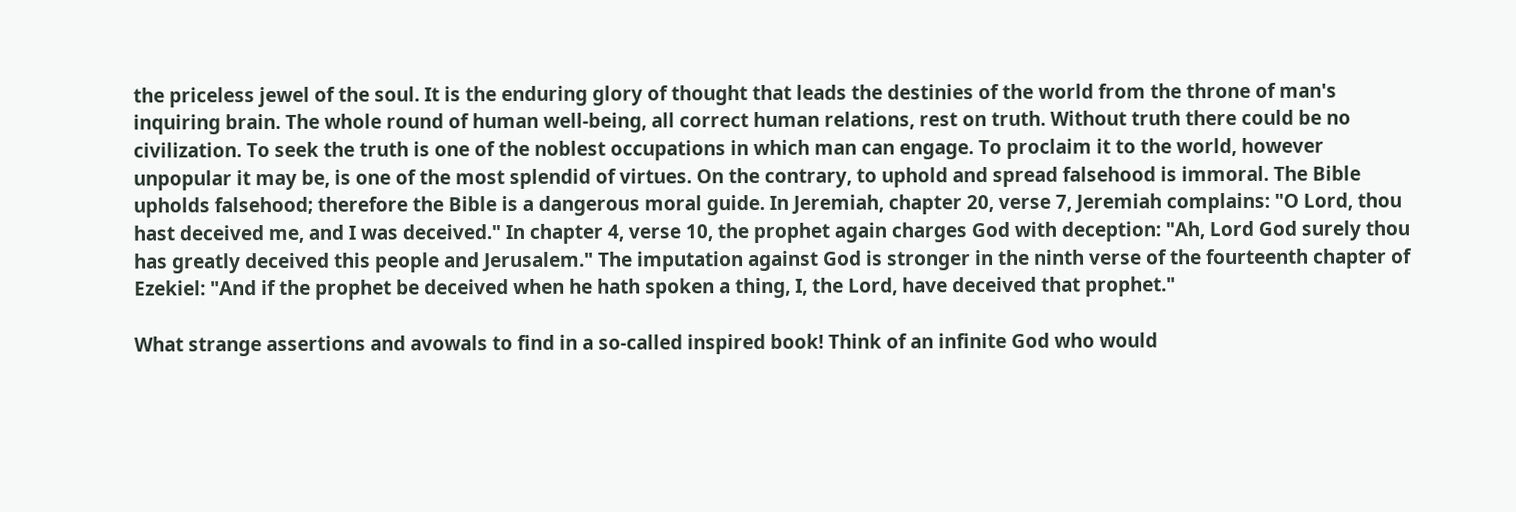the priceless jewel of the soul. It is the enduring glory of thought that leads the destinies of the world from the throne of man's inquiring brain. The whole round of human well-being, all correct human relations, rest on truth. Without truth there could be no civilization. To seek the truth is one of the noblest occupations in which man can engage. To proclaim it to the world, however unpopular it may be, is one of the most splendid of virtues. On the contrary, to uphold and spread falsehood is immoral. The Bible upholds falsehood; therefore the Bible is a dangerous moral guide. In Jeremiah, chapter 20, verse 7, Jeremiah complains: "O Lord, thou hast deceived me, and I was deceived." In chapter 4, verse 10, the prophet again charges God with deception: "Ah, Lord God surely thou has greatly deceived this people and Jerusalem." The imputation against God is stronger in the ninth verse of the fourteenth chapter of Ezekiel: "And if the prophet be deceived when he hath spoken a thing, I, the Lord, have deceived that prophet."

What strange assertions and avowals to find in a so-called inspired book! Think of an infinite God who would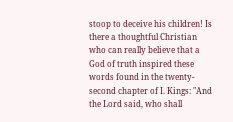stoop to deceive his children! Is there a thoughtful Christian who can really believe that a God of truth inspired these words found in the twenty-second chapter of I. Kings: "And the Lord said, who shall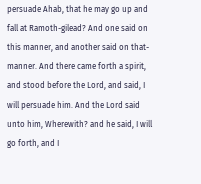persuade Ahab, that he may go up and fall at Ramoth-gilead? And one said on this manner, and another said on that-manner. And there came forth a spirit, and stood before the Lord, and said, I will persuade him. And the Lord said unto him, Wherewith? and he said, I will go forth, and I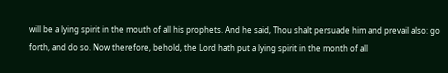will be a lying spirit in the mouth of all his prophets. And he said, Thou shalt persuade him and prevail also: go forth, and do so. Now therefore, behold, the Lord hath put a lying spirit in the month of all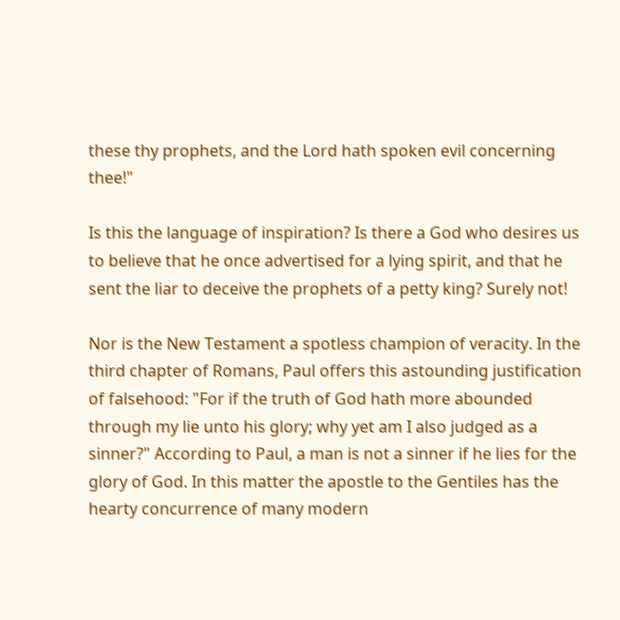these thy prophets, and the Lord hath spoken evil concerning thee!"

Is this the language of inspiration? Is there a God who desires us to believe that he once advertised for a lying spirit, and that he sent the liar to deceive the prophets of a petty king? Surely not!

Nor is the New Testament a spotless champion of veracity. In the third chapter of Romans, Paul offers this astounding justification of falsehood: "For if the truth of God hath more abounded through my lie unto his glory; why yet am I also judged as a sinner?" According to Paul, a man is not a sinner if he lies for the glory of God. In this matter the apostle to the Gentiles has the hearty concurrence of many modern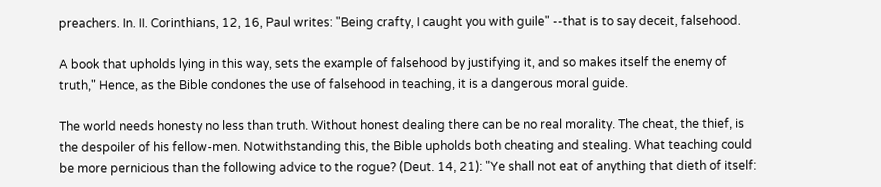preachers. In. II. Corinthians, 12, 16, Paul writes: "Being crafty, I caught you with guile" --that is to say deceit, falsehood.

A book that upholds lying in this way, sets the example of falsehood by justifying it, and so makes itself the enemy of truth," Hence, as the Bible condones the use of falsehood in teaching, it is a dangerous moral guide.

The world needs honesty no less than truth. Without honest dealing there can be no real morality. The cheat, the thief, is the despoiler of his fellow-men. Notwithstanding this, the Bible upholds both cheating and stealing. What teaching could be more pernicious than the following advice to the rogue? (Deut. 14, 21): "Ye shall not eat of anything that dieth of itself: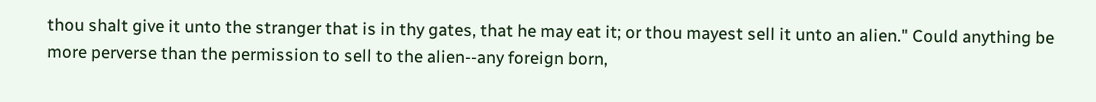thou shalt give it unto the stranger that is in thy gates, that he may eat it; or thou mayest sell it unto an alien." Could anything be more perverse than the permission to sell to the alien--any foreign born,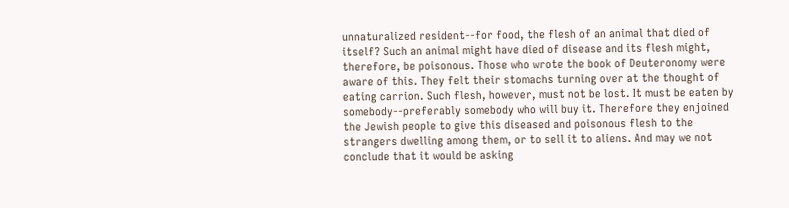unnaturalized resident--for food, the flesh of an animal that died of itself? Such an animal might have died of disease and its flesh might, therefore, be poisonous. Those who wrote the book of Deuteronomy were aware of this. They felt their stomachs turning over at the thought of eating carrion. Such flesh, however, must not be lost. It must be eaten by somebody--preferably somebody who will buy it. Therefore they enjoined the Jewish people to give this diseased and poisonous flesh to the strangers dwelling among them, or to sell it to aliens. And may we not conclude that it would be asking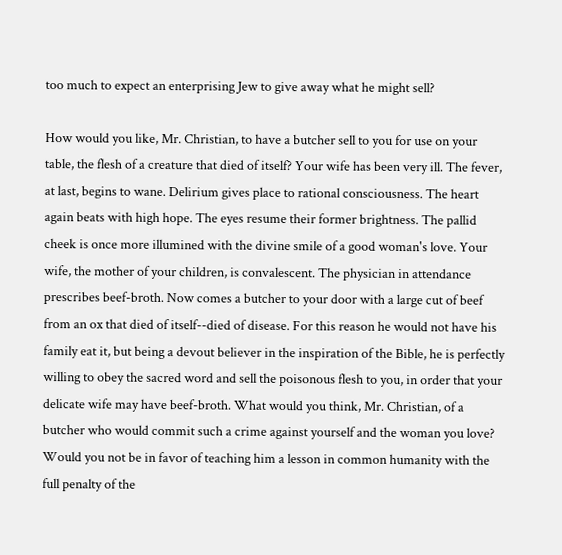too much to expect an enterprising Jew to give away what he might sell?

How would you like, Mr. Christian, to have a butcher sell to you for use on your table, the flesh of a creature that died of itself? Your wife has been very ill. The fever, at last, begins to wane. Delirium gives place to rational consciousness. The heart again beats with high hope. The eyes resume their former brightness. The pallid cheek is once more illumined with the divine smile of a good woman's love. Your wife, the mother of your children, is convalescent. The physician in attendance prescribes beef-broth. Now comes a butcher to your door with a large cut of beef from an ox that died of itself--died of disease. For this reason he would not have his family eat it, but being a devout believer in the inspiration of the Bible, he is perfectly willing to obey the sacred word and sell the poisonous flesh to you, in order that your delicate wife may have beef-broth. What would you think, Mr. Christian, of a butcher who would commit such a crime against yourself and the woman you love? Would you not be in favor of teaching him a lesson in common humanity with the full penalty of the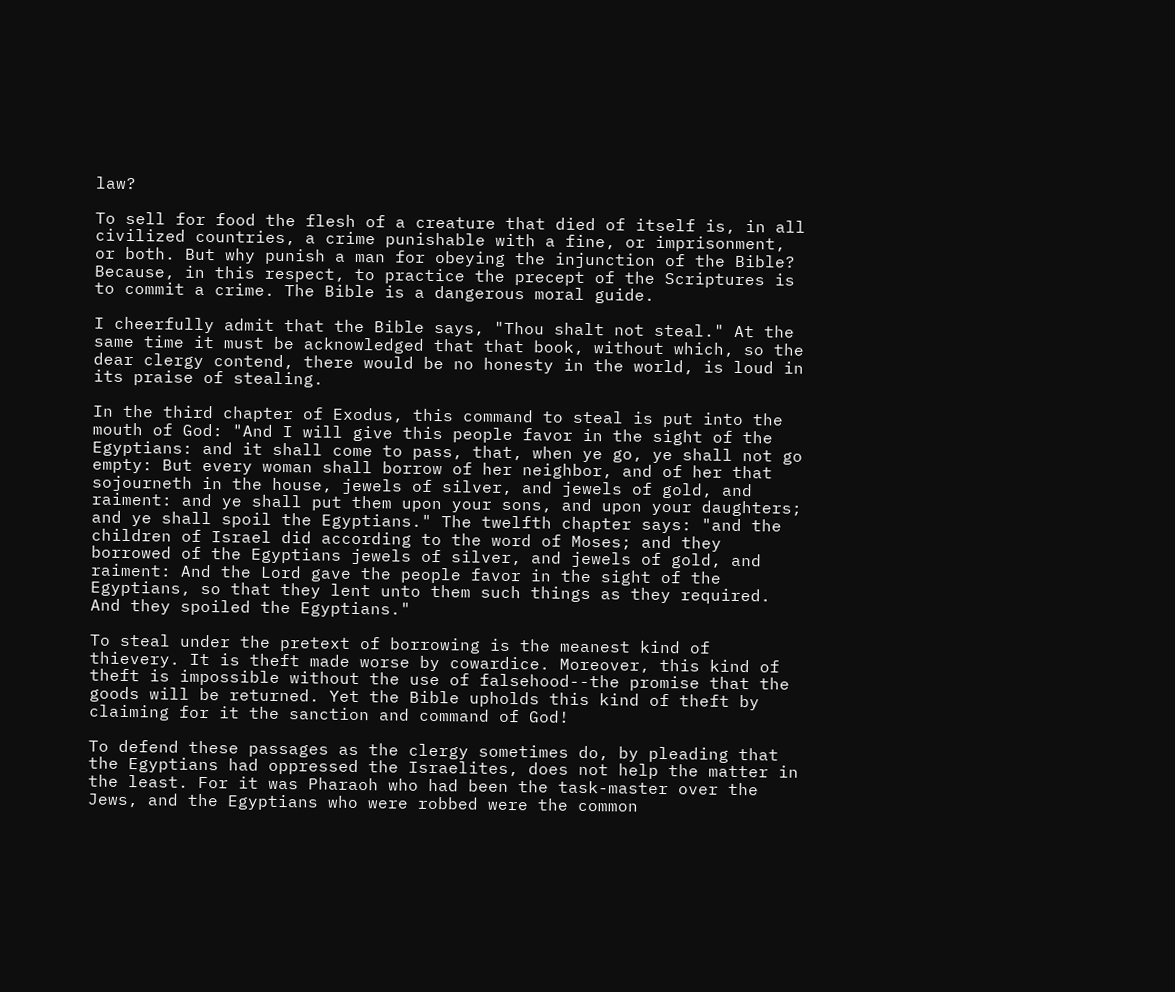law?

To sell for food the flesh of a creature that died of itself is, in all civilized countries, a crime punishable with a fine, or imprisonment, or both. But why punish a man for obeying the injunction of the Bible? Because, in this respect, to practice the precept of the Scriptures is to commit a crime. The Bible is a dangerous moral guide.

I cheerfully admit that the Bible says, "Thou shalt not steal." At the same time it must be acknowledged that that book, without which, so the dear clergy contend, there would be no honesty in the world, is loud in its praise of stealing.

In the third chapter of Exodus, this command to steal is put into the mouth of God: "And I will give this people favor in the sight of the Egyptians: and it shall come to pass, that, when ye go, ye shall not go empty: But every woman shall borrow of her neighbor, and of her that sojourneth in the house, jewels of silver, and jewels of gold, and raiment: and ye shall put them upon your sons, and upon your daughters; and ye shall spoil the Egyptians." The twelfth chapter says: "and the children of Israel did according to the word of Moses; and they borrowed of the Egyptians jewels of silver, and jewels of gold, and raiment: And the Lord gave the people favor in the sight of the Egyptians, so that they lent unto them such things as they required. And they spoiled the Egyptians."

To steal under the pretext of borrowing is the meanest kind of thievery. It is theft made worse by cowardice. Moreover, this kind of theft is impossible without the use of falsehood--the promise that the goods will be returned. Yet the Bible upholds this kind of theft by claiming for it the sanction and command of God!

To defend these passages as the clergy sometimes do, by pleading that the Egyptians had oppressed the Israelites, does not help the matter in the least. For it was Pharaoh who had been the task-master over the Jews, and the Egyptians who were robbed were the common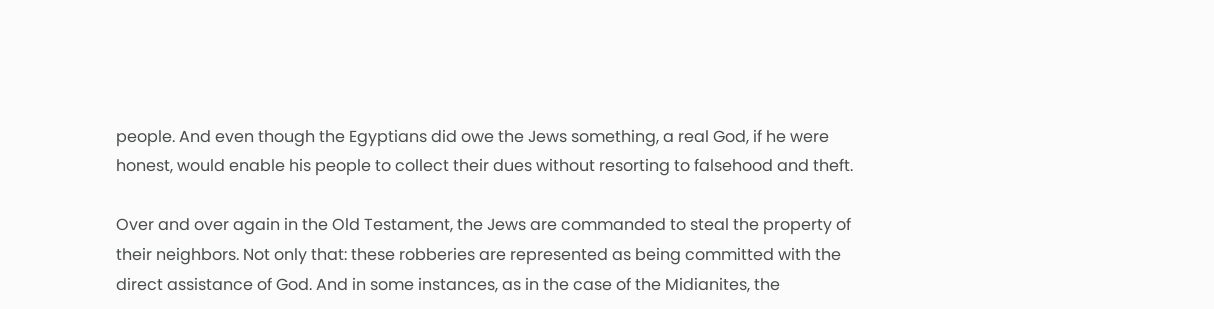people. And even though the Egyptians did owe the Jews something, a real God, if he were honest, would enable his people to collect their dues without resorting to falsehood and theft.

Over and over again in the Old Testament, the Jews are commanded to steal the property of their neighbors. Not only that: these robberies are represented as being committed with the direct assistance of God. And in some instances, as in the case of the Midianites, the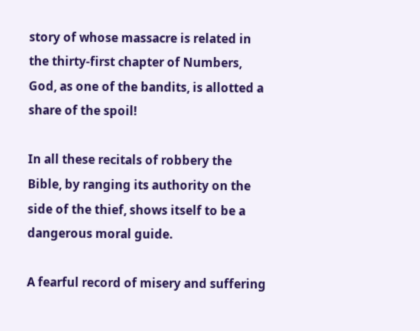story of whose massacre is related in the thirty-first chapter of Numbers, God, as one of the bandits, is allotted a share of the spoil!

In all these recitals of robbery the Bible, by ranging its authority on the side of the thief, shows itself to be a dangerous moral guide.

A fearful record of misery and suffering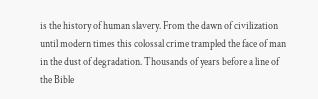is the history of human slavery. From the dawn of civilization until modern times this colossal crime trampled the face of man in the dust of degradation. Thousands of years before a line of the Bible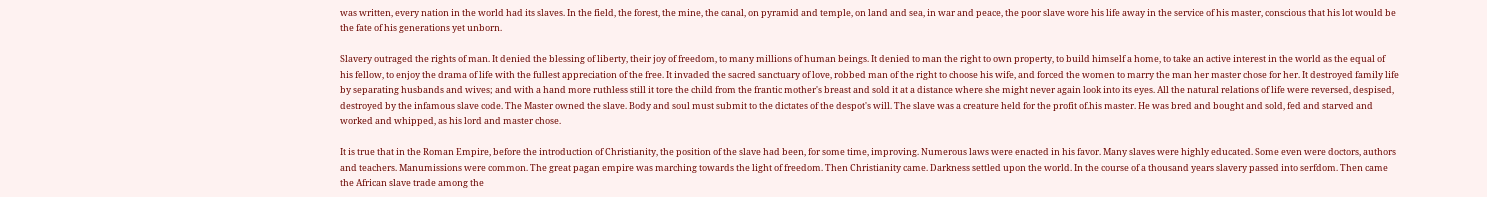was written, every nation in the world had its slaves. In the field, the forest, the mine, the canal, on pyramid and temple, on land and sea, in war and peace, the poor slave wore his life away in the service of his master, conscious that his lot would be the fate of his generations yet unborn.

Slavery outraged the rights of man. It denied the blessing of liberty, their joy of freedom, to many millions of human beings. It denied to man the right to own property, to build himself a home, to take an active interest in the world as the equal of his fellow, to enjoy the drama of life with the fullest appreciation of the free. It invaded the sacred sanctuary of love, robbed man of the right to choose his wife, and forced the women to marry the man her master chose for her. It destroyed family life by separating husbands and wives; and with a hand more ruthless still it tore the child from the frantic mother's breast and sold it at a distance where she might never again look into its eyes. All the natural relations of life were reversed, despised, destroyed by the infamous slave code. The Master owned the slave. Body and soul must submit to the dictates of the despot's will. The slave was a creature held for the profit of.his master. He was bred and bought and sold, fed and starved and worked and whipped, as his lord and master chose.

It is true that in the Roman Empire, before the introduction of Christianity, the position of the slave had been, for some time, improving. Numerous laws were enacted in his favor. Many slaves were highly educated. Some even were doctors, authors and teachers. Manumissions were common. The great pagan empire was marching towards the light of freedom. Then Christianity came. Darkness settled upon the world. In the course of a thousand years slavery passed into serfdom. Then came the African slave trade among the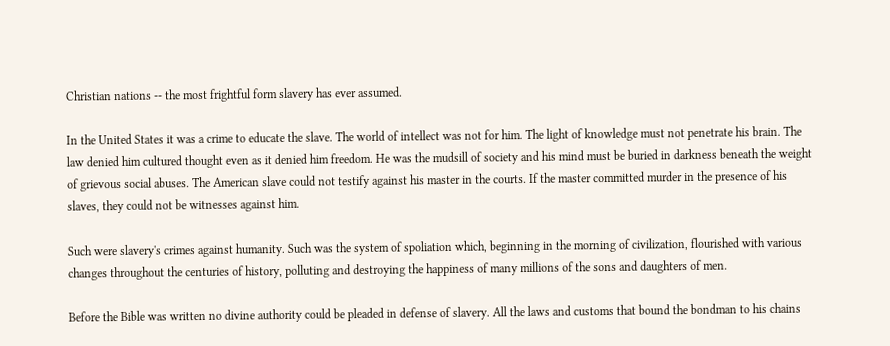Christian nations -- the most frightful form slavery has ever assumed.

In the United States it was a crime to educate the slave. The world of intellect was not for him. The light of knowledge must not penetrate his brain. The law denied him cultured thought even as it denied him freedom. He was the mudsill of society and his mind must be buried in darkness beneath the weight of grievous social abuses. The American slave could not testify against his master in the courts. If the master committed murder in the presence of his slaves, they could not be witnesses against him.

Such were slavery's crimes against humanity. Such was the system of spoliation which, beginning in the morning of civilization, flourished with various changes throughout the centuries of history, polluting and destroying the happiness of many millions of the sons and daughters of men.

Before the Bible was written no divine authority could be pleaded in defense of slavery. All the laws and customs that bound the bondman to his chains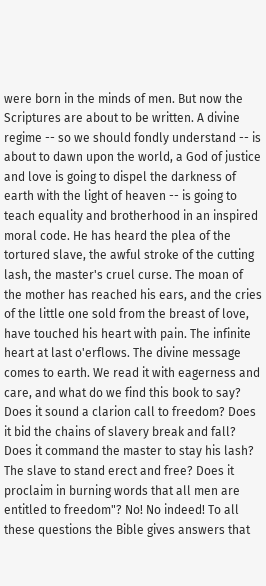were born in the minds of men. But now the Scriptures are about to be written. A divine regime -- so we should fondly understand -- is about to dawn upon the world, a God of justice and love is going to dispel the darkness of earth with the light of heaven -- is going to teach equality and brotherhood in an inspired moral code. He has heard the plea of the tortured slave, the awful stroke of the cutting lash, the master's cruel curse. The moan of the mother has reached his ears, and the cries of the little one sold from the breast of love, have touched his heart with pain. The infinite heart at last o'erflows. The divine message comes to earth. We read it with eagerness and care, and what do we find this book to say? Does it sound a clarion call to freedom? Does it bid the chains of slavery break and fall? Does it command the master to stay his lash? The slave to stand erect and free? Does it proclaim in burning words that all men are entitled to freedom"? No! No indeed! To all these questions the Bible gives answers that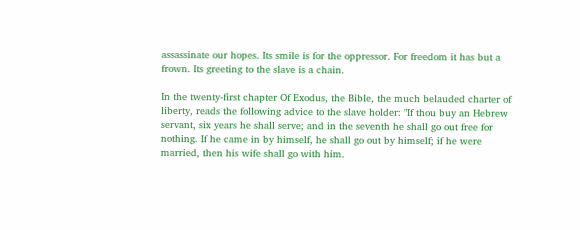assassinate our hopes. Its smile is for the oppressor. For freedom it has but a frown. Its greeting to the slave is a chain.

In the twenty-first chapter Of Exodus, the Bible, the much belauded charter of liberty, reads the following advice to the slave holder: "If thou buy an Hebrew servant, six years he shall serve; and in the seventh he shall go out free for nothing. If he came in by himself, he shall go out by himself; if he were married, then his wife shall go with him.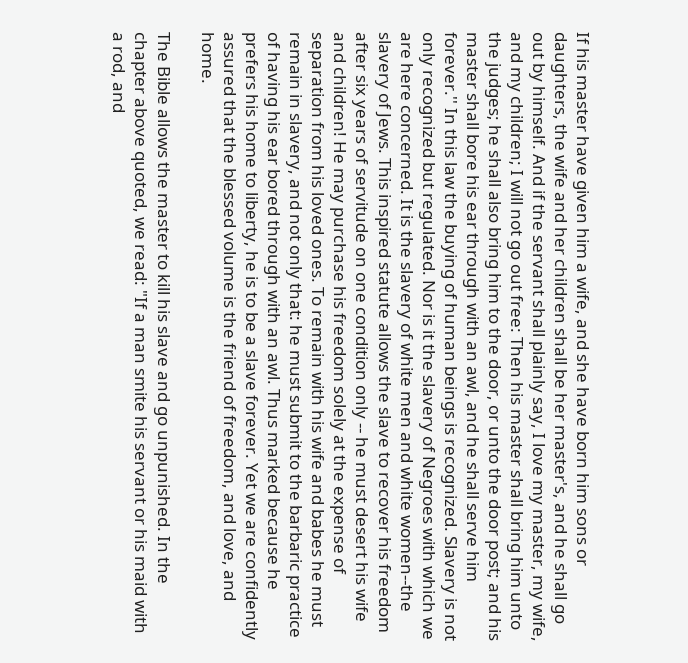If his master have given him a wife, and she have born him sons or daughters, the wife and her children shall be her master's, and he shall go out by himself. And if the servant shall plainly say, I love my master, my wife, and my children; I will not go out free: Then his master shall bring him unto the judges; he shall also bring him to the door, or unto the door post; and his master shall bore his ear through with an awl, and he shall serve him forever.'' In this law the buying of human beings is recognized. Slavery is not only recognized but regulated. Nor is it the slavery of Negroes with which we are here concerned. It is the slavery of white men and white women--the slavery of Jews. This inspired statute allows the slave to recover his freedom after six years of servitude on one condition only -- he must desert his wife and children! He may purchase his freedom solely at the expense of separation from his loved ones. To remain with his wife and babes he must remain in slavery, and not only that: he must submit to the barbaric practice of having his ear bored through with an awl. Thus marked because he prefers his home to liberty, he is to be a slave forever. Yet we are confidently assured that the blessed volume is the friend of freedom, and love, and home.

The Bible allows the master to kill his slave and go unpunished. In the chapter above quoted, we read: "If a man smite his servant or his maid with a rod, and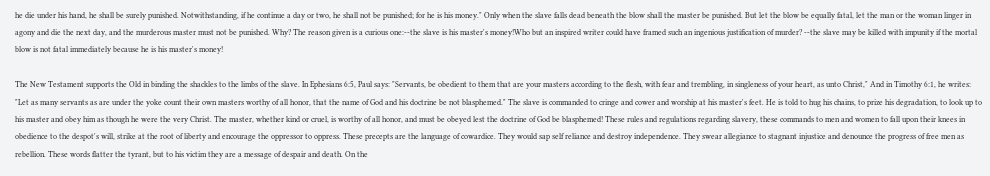he die under his hand, he shall be surely punished. Notwithstanding, if he continue a day or two, he shall not be punished; for he is his money." Only when the slave falls dead beneath the blow shall the master be punished. But let the blow be equally fatal, let the man or the woman linger in agony and die the next day, and the murderous master must not be punished. Why? The reason given is a curious one:--the slave is his master's money!Who but an inspired writer could have framed such an ingenious justification of murder? --the slave may be killed with impunity if the mortal blow is not fatal immediately because he is his master's money!

The New Testament supports the Old in binding the shackles to the limbs of the slave. In Ephesians 6:5, Paul says: "Servants, be obedient to them that are your masters according to the flesh, with fear and trembling, in singleness of your heart, as unto Christ," And in Timothy 6:1, he writes: "Let as many servants as are under the yoke count their own masters worthy of all honor, that the name of God and his doctrine be not blasphemed." The slave is commanded to cringe and cower and worship at his master's feet. He is told to hug his chains, to prize his degradation, to look up to his master and obey him as though he were the very Christ. The master, whether kind or cruel, is worthy of all honor, and must be obeyed lest the doctrine of God be blasphemed! These rules and regulations regarding slavery, these commands to men and women to fall upon their knees in obedience to the despot's will, strike at the root of liberty and encourage the oppressor to oppress. These precepts are the language of cowardice. They would sap self reliance and destroy independence. They swear allegiance to stagnant injustice and denounce the progress of free men as rebellion. These words flatter the tyrant, but to his victim they are a message of despair and death. On the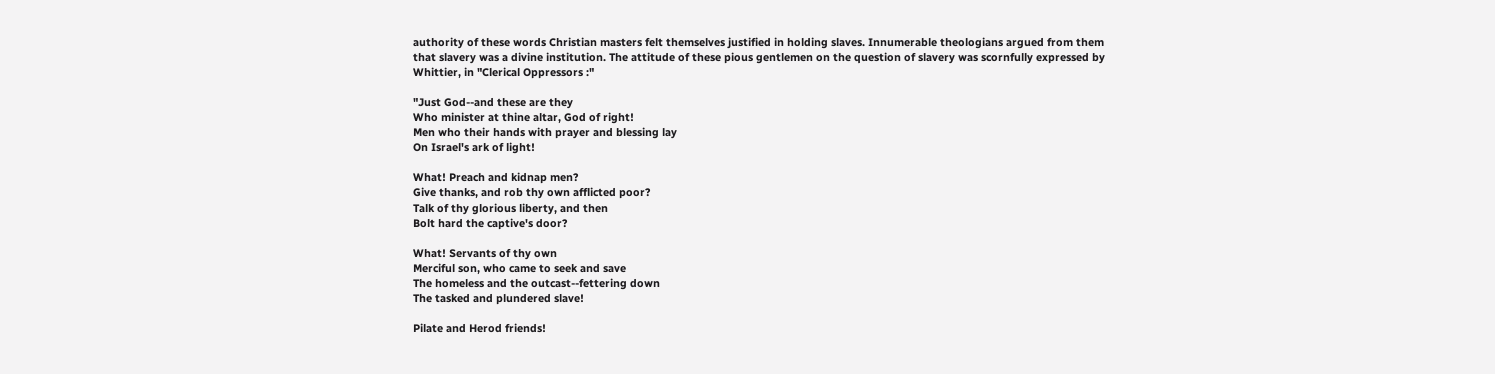authority of these words Christian masters felt themselves justified in holding slaves. Innumerable theologians argued from them that slavery was a divine institution. The attitude of these pious gentlemen on the question of slavery was scornfully expressed by Whittier, in "Clerical Oppressors :"

"Just God--and these are they
Who minister at thine altar, God of right!
Men who their hands with prayer and blessing lay
On Israel's ark of light!

What! Preach and kidnap men?
Give thanks, and rob thy own afflicted poor?
Talk of thy glorious liberty, and then
Bolt hard the captive's door?

What! Servants of thy own
Merciful son, who came to seek and save
The homeless and the outcast--fettering down
The tasked and plundered slave!

Pilate and Herod friends!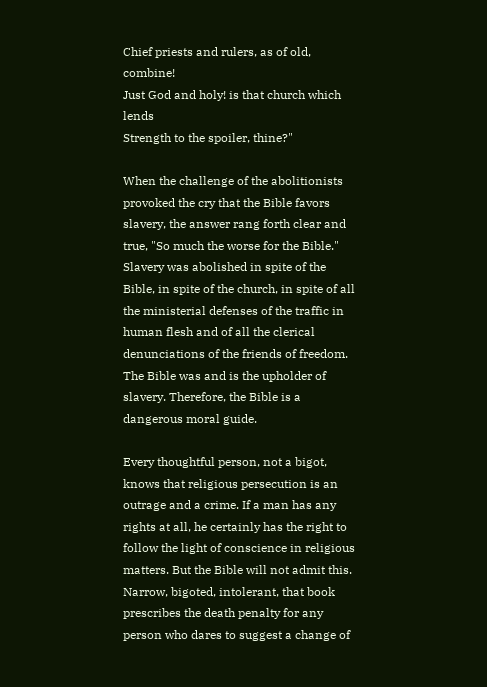Chief priests and rulers, as of old, combine!
Just God and holy! is that church which lends
Strength to the spoiler, thine?"

When the challenge of the abolitionists provoked the cry that the Bible favors slavery, the answer rang forth clear and true, "So much the worse for the Bible." Slavery was abolished in spite of the Bible, in spite of the church, in spite of all the ministerial defenses of the traffic in human flesh and of all the clerical denunciations of the friends of freedom. The Bible was and is the upholder of slavery. Therefore, the Bible is a dangerous moral guide.

Every thoughtful person, not a bigot, knows that religious persecution is an outrage and a crime. If a man has any rights at all, he certainly has the right to follow the light of conscience in religious matters. But the Bible will not admit this. Narrow, bigoted, intolerant, that book prescribes the death penalty for any person who dares to suggest a change of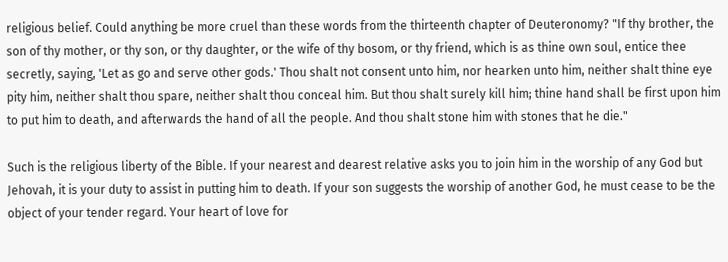religious belief. Could anything be more cruel than these words from the thirteenth chapter of Deuteronomy? "If thy brother, the son of thy mother, or thy son, or thy daughter, or the wife of thy bosom, or thy friend, which is as thine own soul, entice thee secretly, saying, 'Let as go and serve other gods.' Thou shalt not consent unto him, nor hearken unto him, neither shalt thine eye pity him, neither shalt thou spare, neither shalt thou conceal him. But thou shalt surely kill him; thine hand shall be first upon him to put him to death, and afterwards the hand of all the people. And thou shalt stone him with stones that he die."

Such is the religious liberty of the Bible. If your nearest and dearest relative asks you to join him in the worship of any God but Jehovah, it is your duty to assist in putting him to death. If your son suggests the worship of another God, he must cease to be the object of your tender regard. Your heart of love for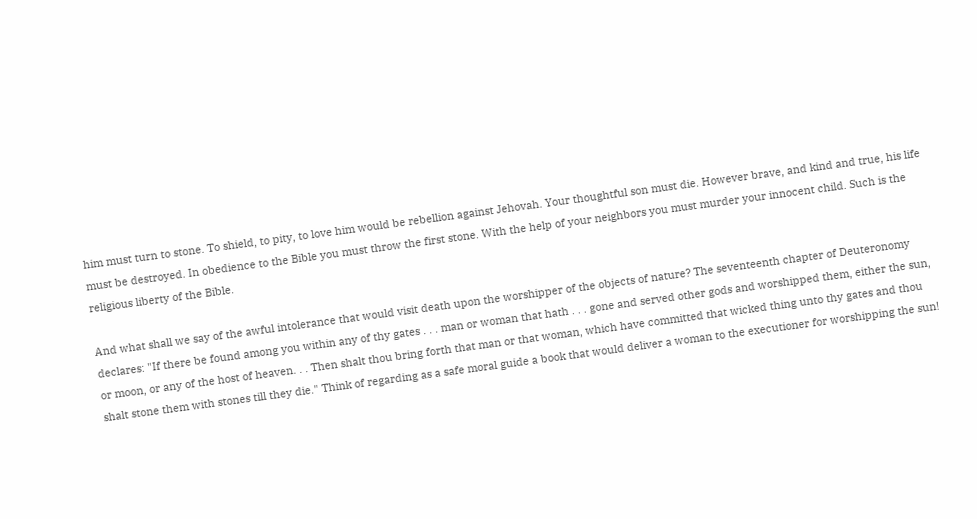him must turn to stone. To shield, to pity, to love him would be rebellion against Jehovah. Your thoughtful son must die. However brave, and kind and true, his life must be destroyed. In obedience to the Bible you must throw the first stone. With the help of your neighbors you must murder your innocent child. Such is the religious liberty of the Bible.

And what shall we say of the awful intolerance that would visit death upon the worshipper of the objects of nature? The seventeenth chapter of Deuteronomy declares: "If there be found among you within any of thy gates . . . man or woman that hath . . . gone and served other gods and worshipped them, either the sun, or moon, or any of the host of heaven. . . Then shalt thou bring forth that man or that woman, which have committed that wicked thing unto thy gates and thou shalt stone them with stones till they die." Think of regarding as a safe moral guide a book that would deliver a woman to the executioner for worshipping the sun!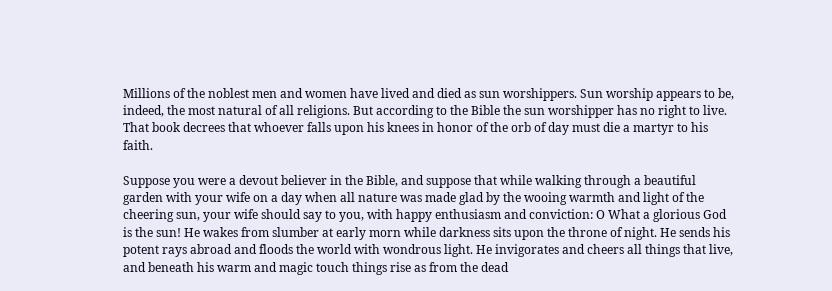Millions of the noblest men and women have lived and died as sun worshippers. Sun worship appears to be, indeed, the most natural of all religions. But according to the Bible the sun worshipper has no right to live. That book decrees that whoever falls upon his knees in honor of the orb of day must die a martyr to his faith.

Suppose you were a devout believer in the Bible, and suppose that while walking through a beautiful garden with your wife on a day when all nature was made glad by the wooing warmth and light of the cheering sun, your wife should say to you, with happy enthusiasm and conviction: O What a glorious God is the sun! He wakes from slumber at early morn while darkness sits upon the throne of night. He sends his potent rays abroad and floods the world with wondrous light. He invigorates and cheers all things that live, and beneath his warm and magic touch things rise as from the dead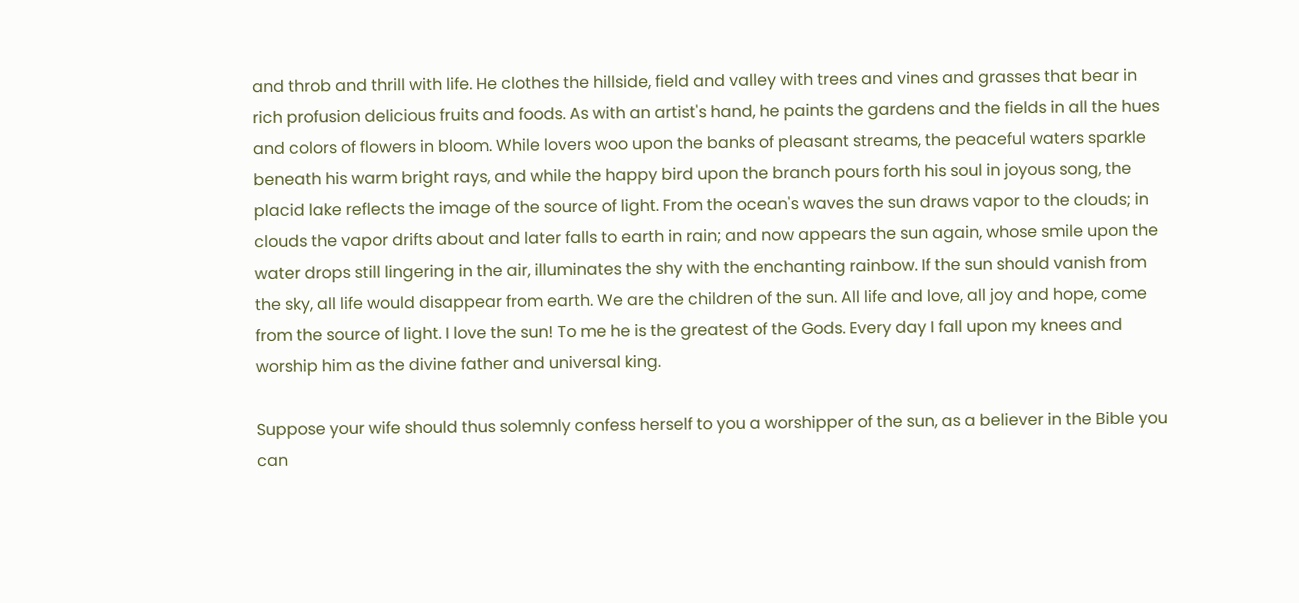and throb and thrill with life. He clothes the hillside, field and valley with trees and vines and grasses that bear in rich profusion delicious fruits and foods. As with an artist's hand, he paints the gardens and the fields in all the hues and colors of flowers in bloom. While lovers woo upon the banks of pleasant streams, the peaceful waters sparkle beneath his warm bright rays, and while the happy bird upon the branch pours forth his soul in joyous song, the placid lake reflects the image of the source of light. From the ocean's waves the sun draws vapor to the clouds; in clouds the vapor drifts about and later falls to earth in rain; and now appears the sun again, whose smile upon the water drops still lingering in the air, illuminates the shy with the enchanting rainbow. If the sun should vanish from the sky, all life would disappear from earth. We are the children of the sun. All life and love, all joy and hope, come from the source of light. I love the sun! To me he is the greatest of the Gods. Every day I fall upon my knees and worship him as the divine father and universal king.

Suppose your wife should thus solemnly confess herself to you a worshipper of the sun, as a believer in the Bible you can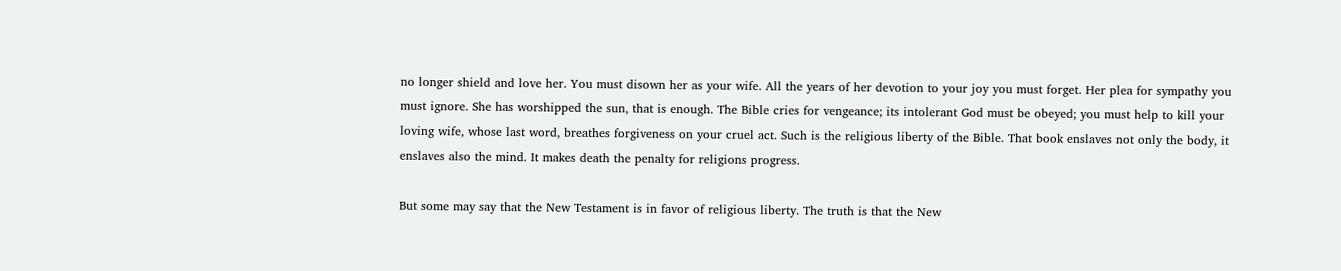no longer shield and love her. You must disown her as your wife. All the years of her devotion to your joy you must forget. Her plea for sympathy you must ignore. She has worshipped the sun, that is enough. The Bible cries for vengeance; its intolerant God must be obeyed; you must help to kill your loving wife, whose last word, breathes forgiveness on your cruel act. Such is the religious liberty of the Bible. That book enslaves not only the body, it enslaves also the mind. It makes death the penalty for religions progress.

But some may say that the New Testament is in favor of religious liberty. The truth is that the New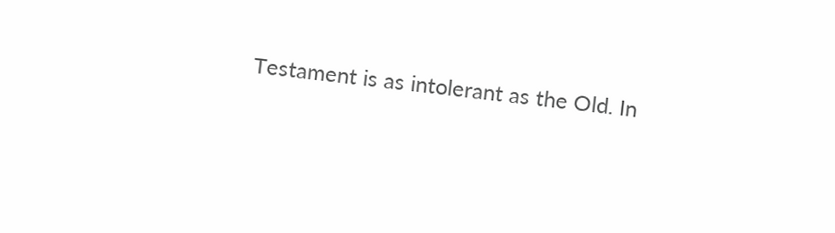Testament is as intolerant as the Old. In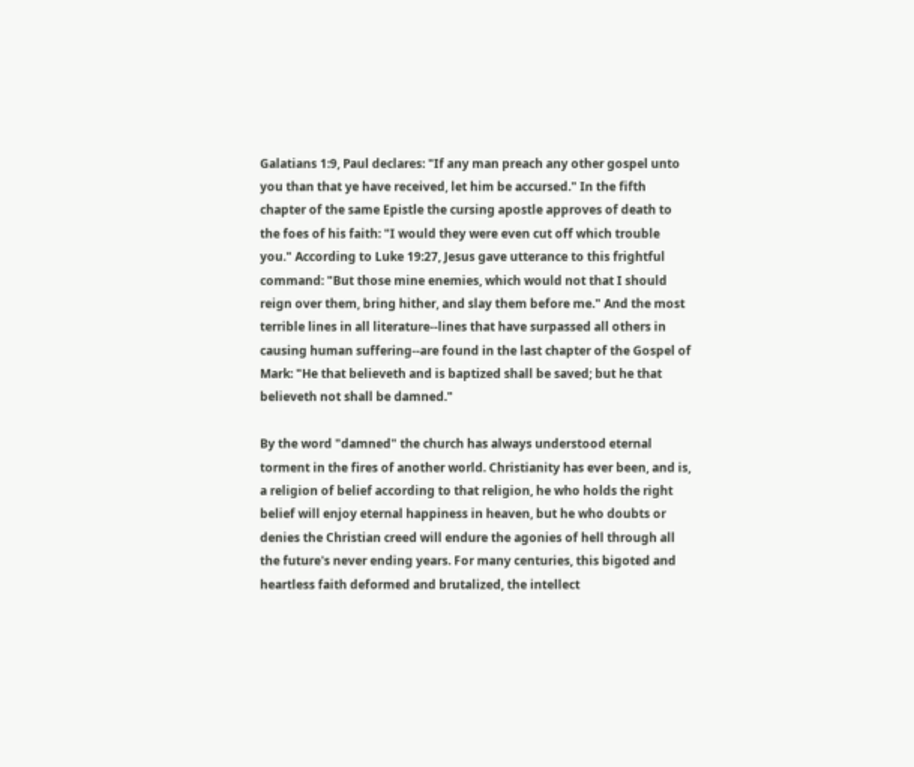Galatians 1:9, Paul declares: "If any man preach any other gospel unto you than that ye have received, let him be accursed." In the fifth chapter of the same Epistle the cursing apostle approves of death to the foes of his faith: "I would they were even cut off which trouble you." According to Luke 19:27, Jesus gave utterance to this frightful command: "But those mine enemies, which would not that I should reign over them, bring hither, and slay them before me." And the most terrible lines in all literature--lines that have surpassed all others in causing human suffering--are found in the last chapter of the Gospel of Mark: "He that believeth and is baptized shall be saved; but he that believeth not shall be damned."

By the word "damned" the church has always understood eternal torment in the fires of another world. Christianity has ever been, and is, a religion of belief according to that religion, he who holds the right belief will enjoy eternal happiness in heaven, but he who doubts or denies the Christian creed will endure the agonies of hell through all the future's never ending years. For many centuries, this bigoted and heartless faith deformed and brutalized, the intellect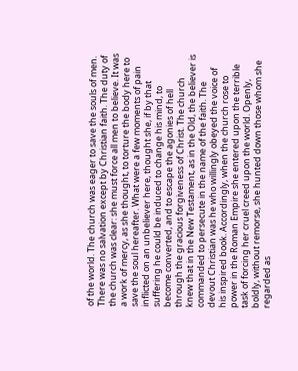of the world. The church was eager to save the souls of men. There was no salvation except by Christian faith. The duty of the church was clear: she must force all men to believe. It was a work of mercy, as she thought, to torture the body here to save the soul hereafter. What were a few moments of pain inflicted on an unbeliever here, thought she, if by that suffering he could be induced to change his mind, to become converted, and to escape the agonies of hell through the gracious forgiveness of Christ. The church knew that in the New Testament, as in the Old, the believer is commanded to persecute in the name of the faith. The devout Christian was he who willingly obeyed the voice of his inspired book. Accordingly, when the church rose to power in the Roman Empire she entered upon the terrible task of forcing her cruel creed upon the world. Openly, boldly, without remorse, she hunted down those whom she regarded as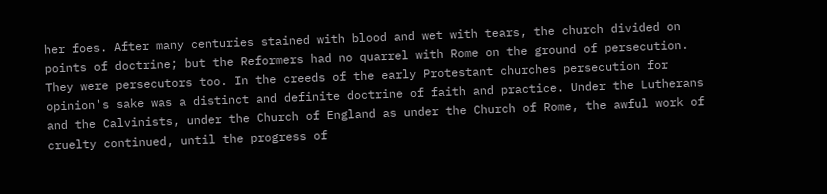her foes. After many centuries stained with blood and wet with tears, the church divided on points of doctrine; but the Reformers had no quarrel with Rome on the ground of persecution. They were persecutors too. In the creeds of the early Protestant churches persecution for opinion's sake was a distinct and definite doctrine of faith and practice. Under the Lutherans and the Calvinists, under the Church of England as under the Church of Rome, the awful work of cruelty continued, until the progress of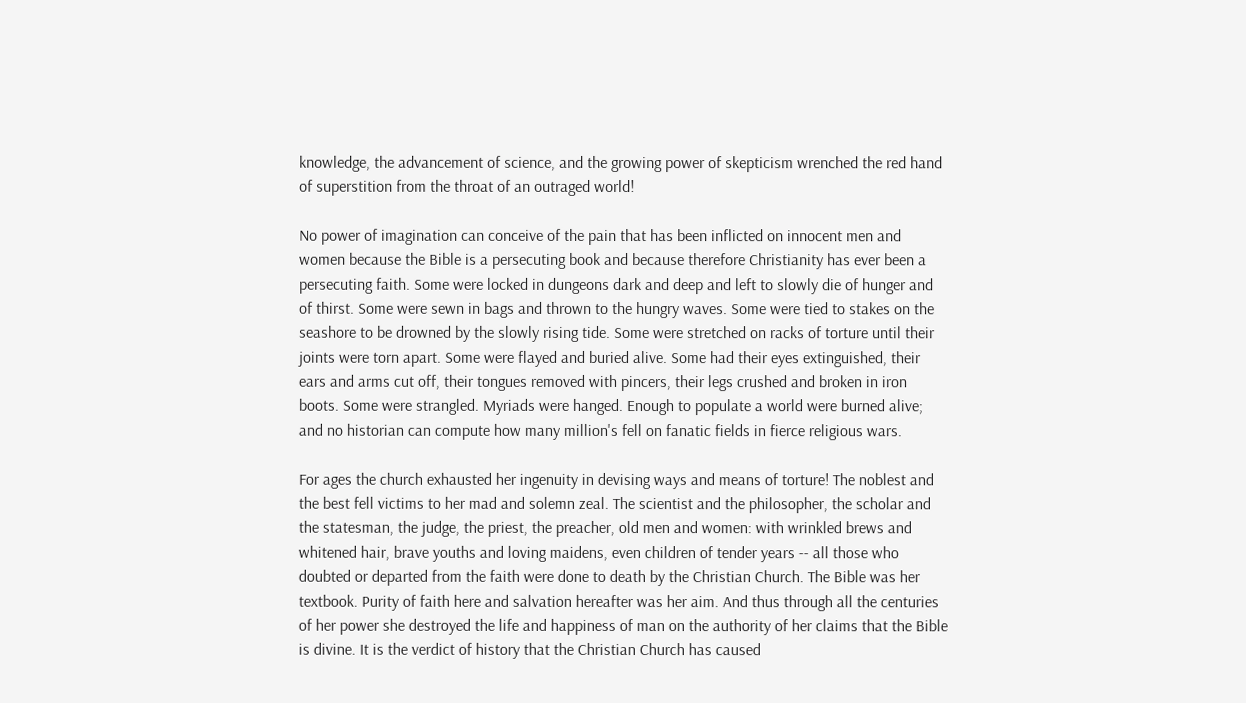knowledge, the advancement of science, and the growing power of skepticism wrenched the red hand of superstition from the throat of an outraged world!

No power of imagination can conceive of the pain that has been inflicted on innocent men and women because the Bible is a persecuting book and because therefore Christianity has ever been a persecuting faith. Some were locked in dungeons dark and deep and left to slowly die of hunger and of thirst. Some were sewn in bags and thrown to the hungry waves. Some were tied to stakes on the seashore to be drowned by the slowly rising tide. Some were stretched on racks of torture until their joints were torn apart. Some were flayed and buried alive. Some had their eyes extinguished, their ears and arms cut off, their tongues removed with pincers, their legs crushed and broken in iron boots. Some were strangled. Myriads were hanged. Enough to populate a world were burned alive; and no historian can compute how many million's fell on fanatic fields in fierce religious wars.

For ages the church exhausted her ingenuity in devising ways and means of torture! The noblest and the best fell victims to her mad and solemn zeal. The scientist and the philosopher, the scholar and the statesman, the judge, the priest, the preacher, old men and women: with wrinkled brews and whitened hair, brave youths and loving maidens, even children of tender years -- all those who doubted or departed from the faith were done to death by the Christian Church. The Bible was her textbook. Purity of faith here and salvation hereafter was her aim. And thus through all the centuries of her power she destroyed the life and happiness of man on the authority of her claims that the Bible is divine. It is the verdict of history that the Christian Church has caused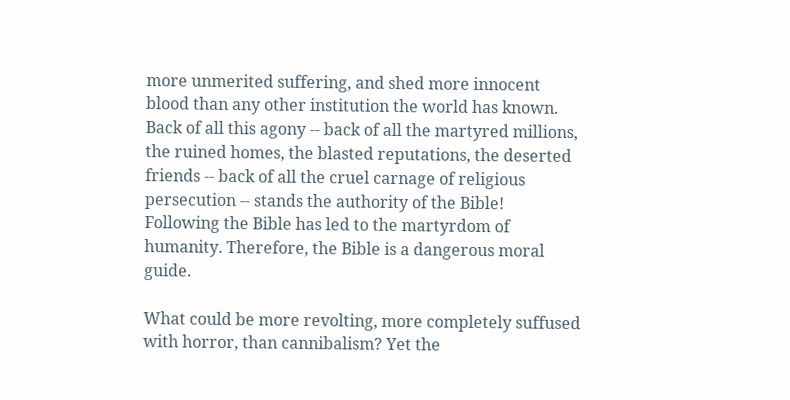more unmerited suffering, and shed more innocent blood than any other institution the world has known. Back of all this agony -- back of all the martyred millions, the ruined homes, the blasted reputations, the deserted friends -- back of all the cruel carnage of religious persecution -- stands the authority of the Bible! Following the Bible has led to the martyrdom of humanity. Therefore, the Bible is a dangerous moral guide.

What could be more revolting, more completely suffused with horror, than cannibalism? Yet the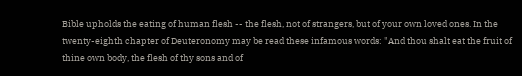Bible upholds the eating of human flesh -- the flesh, not of strangers, but of your own loved ones. In the twenty-eighth chapter of Deuteronomy may be read these infamous words: "And thou shalt eat the fruit of thine own body, the flesh of thy sons and of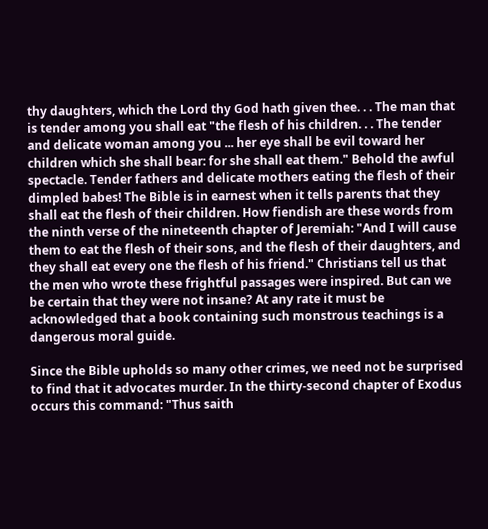thy daughters, which the Lord thy God hath given thee. . . The man that is tender among you shall eat "the flesh of his children. . . The tender and delicate woman among you ... her eye shall be evil toward her children which she shall bear: for she shall eat them." Behold the awful spectacle. Tender fathers and delicate mothers eating the flesh of their dimpled babes! The Bible is in earnest when it tells parents that they shall eat the flesh of their children. How fiendish are these words from the ninth verse of the nineteenth chapter of Jeremiah: "And I will cause them to eat the flesh of their sons, and the flesh of their daughters, and they shall eat every one the flesh of his friend." Christians tell us that the men who wrote these frightful passages were inspired. But can we be certain that they were not insane? At any rate it must be acknowledged that a book containing such monstrous teachings is a dangerous moral guide.

Since the Bible upholds so many other crimes, we need not be surprised to find that it advocates murder. In the thirty-second chapter of Exodus occurs this command: "Thus saith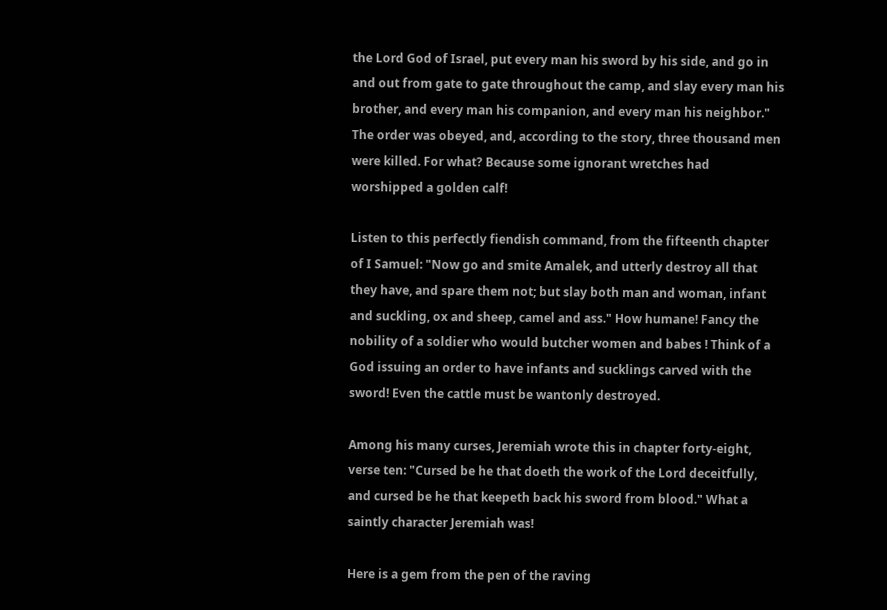the Lord God of Israel, put every man his sword by his side, and go in and out from gate to gate throughout the camp, and slay every man his brother, and every man his companion, and every man his neighbor." The order was obeyed, and, according to the story, three thousand men were killed. For what? Because some ignorant wretches had worshipped a golden calf!

Listen to this perfectly fiendish command, from the fifteenth chapter of I Samuel: "Now go and smite Amalek, and utterly destroy all that they have, and spare them not; but slay both man and woman, infant and suckling, ox and sheep, camel and ass." How humane! Fancy the nobility of a soldier who would butcher women and babes ! Think of a God issuing an order to have infants and sucklings carved with the sword! Even the cattle must be wantonly destroyed.

Among his many curses, Jeremiah wrote this in chapter forty-eight, verse ten: "Cursed be he that doeth the work of the Lord deceitfully, and cursed be he that keepeth back his sword from blood." What a saintly character Jeremiah was!

Here is a gem from the pen of the raving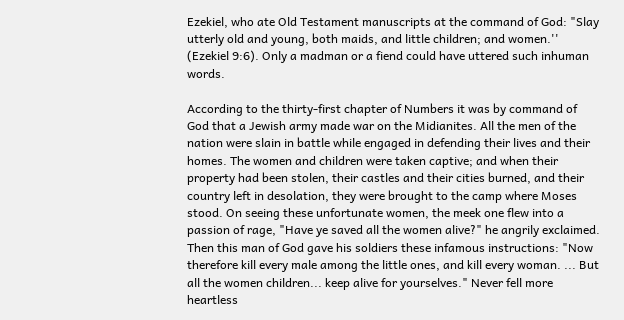Ezekiel, who ate Old Testament manuscripts at the command of God: "Slay utterly old and young, both maids, and little children; and women.'' (Ezekiel 9:6). Only a madman or a fiend could have uttered such inhuman words.

According to the thirty-first chapter of Numbers it was by command of God that a Jewish army made war on the Midianites. All the men of the nation were slain in battle while engaged in defending their lives and their homes. The women and children were taken captive; and when their property had been stolen, their castles and their cities burned, and their country left in desolation, they were brought to the camp where Moses stood. On seeing these unfortunate women, the meek one flew into a passion of rage, "Have ye saved all the women alive?" he angrily exclaimed. Then this man of God gave his soldiers these infamous instructions: "Now therefore kill every male among the little ones, and kill every woman. ... But all the women children... keep alive for yourselves." Never fell more heartless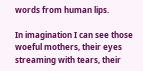words from human lips.

In imagination I can see those woeful mothers, their eyes streaming with tears, their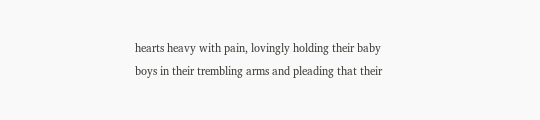hearts heavy with pain, lovingly holding their baby boys in their trembling arms and pleading that their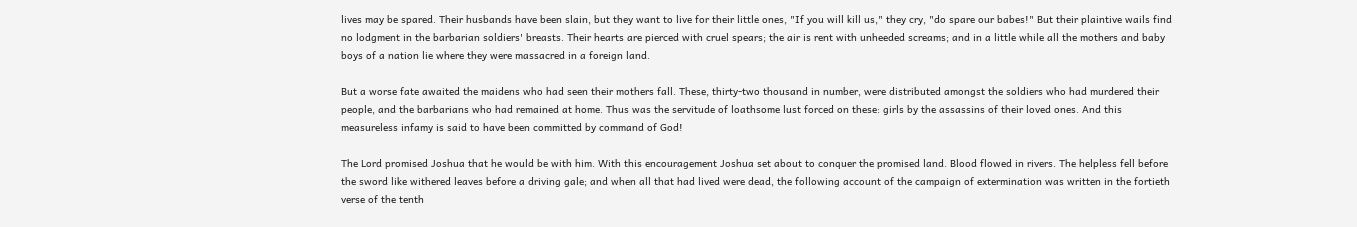lives may be spared. Their husbands have been slain, but they want to live for their little ones, "If you will kill us," they cry, "do spare our babes!" But their plaintive wails find no lodgment in the barbarian soldiers' breasts. Their hearts are pierced with cruel spears; the air is rent with unheeded screams; and in a little while all the mothers and baby boys of a nation lie where they were massacred in a foreign land.

But a worse fate awaited the maidens who had seen their mothers fall. These, thirty-two thousand in number, were distributed amongst the soldiers who had murdered their people, and the barbarians who had remained at home. Thus was the servitude of loathsome lust forced on these: girls by the assassins of their loved ones. And this measureless infamy is said to have been committed by command of God!

The Lord promised Joshua that he would be with him. With this encouragement Joshua set about to conquer the promised land. Blood flowed in rivers. The helpless fell before the sword like withered leaves before a driving gale; and when all that had lived were dead, the following account of the campaign of extermination was written in the fortieth verse of the tenth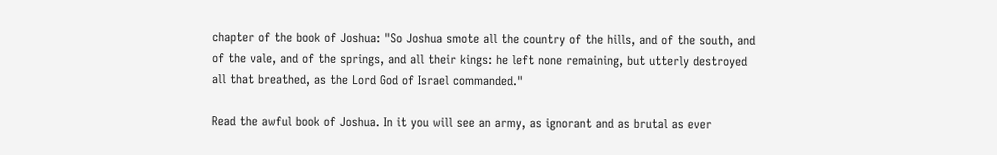chapter of the book of Joshua: "So Joshua smote all the country of the hills, and of the south, and of the vale, and of the springs, and all their kings: he left none remaining, but utterly destroyed all that breathed, as the Lord God of Israel commanded."

Read the awful book of Joshua. In it you will see an army, as ignorant and as brutal as ever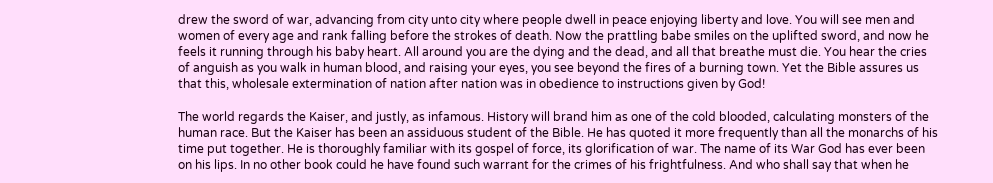drew the sword of war, advancing from city unto city where people dwell in peace enjoying liberty and love. You will see men and women of every age and rank falling before the strokes of death. Now the prattling babe smiles on the uplifted sword, and now he feels it running through his baby heart. All around you are the dying and the dead, and all that breathe must die. You hear the cries of anguish as you walk in human blood, and raising your eyes, you see beyond the fires of a burning town. Yet the Bible assures us that this, wholesale extermination of nation after nation was in obedience to instructions given by God!

The world regards the Kaiser, and justly, as infamous. History will brand him as one of the cold blooded, calculating monsters of the human race. But the Kaiser has been an assiduous student of the Bible. He has quoted it more frequently than all the monarchs of his time put together. He is thoroughly familiar with its gospel of force, its glorification of war. The name of its War God has ever been on his lips. In no other book could he have found such warrant for the crimes of his frightfulness. And who shall say that when he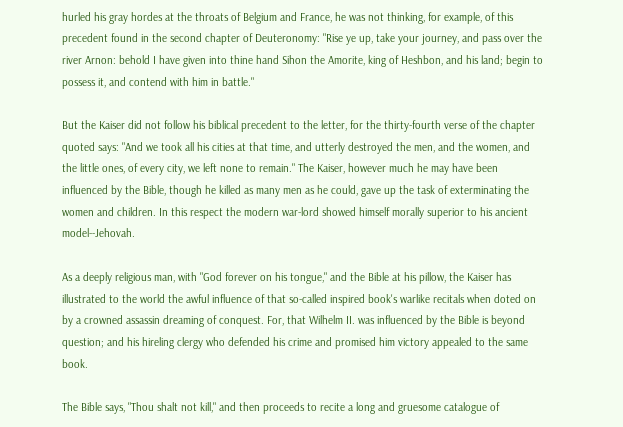hurled his gray hordes at the throats of Belgium and France, he was not thinking, for example, of this precedent found in the second chapter of Deuteronomy: "Rise ye up, take your journey, and pass over the river Arnon: behold I have given into thine hand Sihon the Amorite, king of Heshbon, and his land; begin to possess it, and contend with him in battle."

But the Kaiser did not follow his biblical precedent to the letter, for the thirty-fourth verse of the chapter quoted says: "And we took all his cities at that time, and utterly destroyed the men, and the women, and the little ones, of every city, we left none to remain." The Kaiser, however much he may have been influenced by the Bible, though he killed as many men as he could, gave up the task of exterminating the women and children. In this respect the modern war-lord showed himself morally superior to his ancient model--Jehovah.

As a deeply religious man, with "God forever on his tongue," and the Bible at his pillow, the Kaiser has illustrated to the world the awful influence of that so-called inspired book's warlike recitals when doted on by a crowned assassin dreaming of conquest. For, that Wilhelm II. was influenced by the Bible is beyond question; and his hireling clergy who defended his crime and promised him victory appealed to the same book.

The Bible says, "Thou shalt not kill," and then proceeds to recite a long and gruesome catalogue of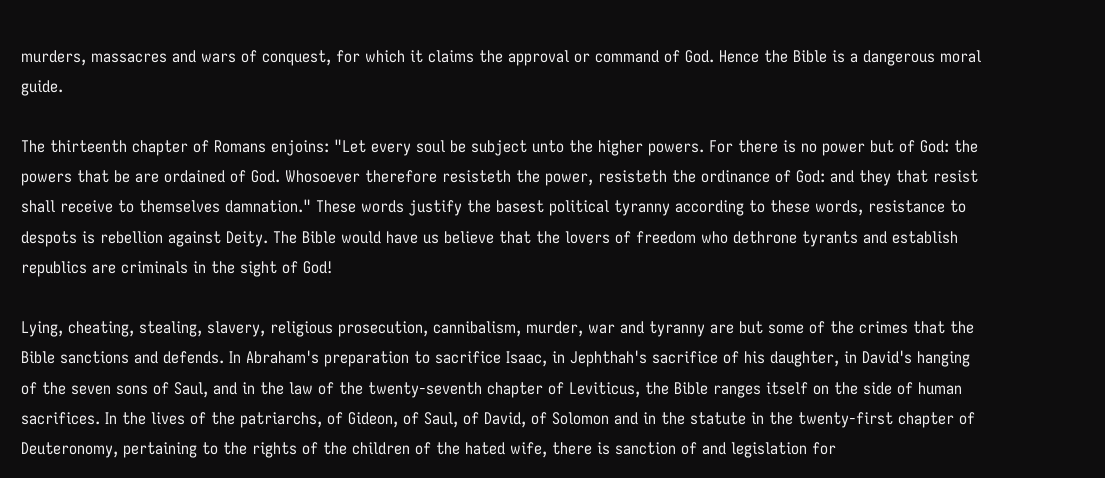murders, massacres and wars of conquest, for which it claims the approval or command of God. Hence the Bible is a dangerous moral guide.

The thirteenth chapter of Romans enjoins: "Let every soul be subject unto the higher powers. For there is no power but of God: the powers that be are ordained of God. Whosoever therefore resisteth the power, resisteth the ordinance of God: and they that resist shall receive to themselves damnation." These words justify the basest political tyranny according to these words, resistance to despots is rebellion against Deity. The Bible would have us believe that the lovers of freedom who dethrone tyrants and establish republics are criminals in the sight of God!

Lying, cheating, stealing, slavery, religious prosecution, cannibalism, murder, war and tyranny are but some of the crimes that the Bible sanctions and defends. In Abraham's preparation to sacrifice Isaac, in Jephthah's sacrifice of his daughter, in David's hanging of the seven sons of Saul, and in the law of the twenty-seventh chapter of Leviticus, the Bible ranges itself on the side of human sacrifices. In the lives of the patriarchs, of Gideon, of Saul, of David, of Solomon and in the statute in the twenty-first chapter of Deuteronomy, pertaining to the rights of the children of the hated wife, there is sanction of and legislation for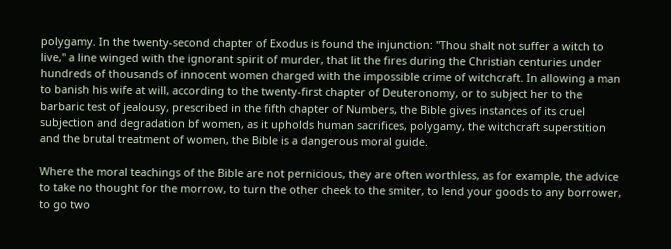polygamy. In the twenty-second chapter of Exodus is found the injunction: "Thou shalt not suffer a witch to live," a line winged with the ignorant spirit of murder, that lit the fires during the Christian centuries under hundreds of thousands of innocent women charged with the impossible crime of witchcraft. In allowing a man to banish his wife at will, according to the twenty-first chapter of Deuteronomy, or to subject her to the barbaric test of jealousy, prescribed in the fifth chapter of Numbers, the Bible gives instances of its cruel subjection and degradation bf women, as it upholds human sacrifices, polygamy, the witchcraft superstition and the brutal treatment of women, the Bible is a dangerous moral guide.

Where the moral teachings of the Bible are not pernicious, they are often worthless, as for example, the advice to take no thought for the morrow, to turn the other cheek to the smiter, to lend your goods to any borrower, to go two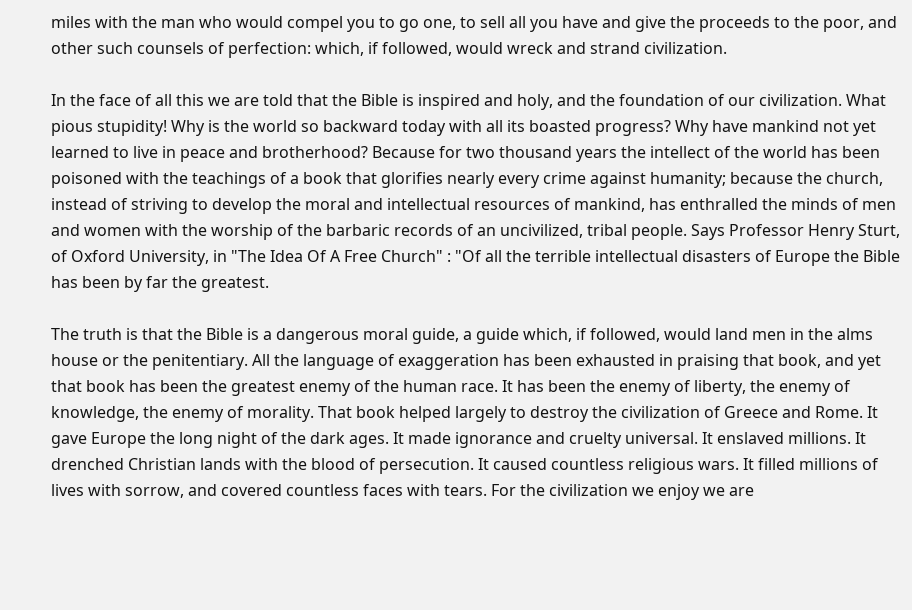miles with the man who would compel you to go one, to sell all you have and give the proceeds to the poor, and other such counsels of perfection: which, if followed, would wreck and strand civilization.

In the face of all this we are told that the Bible is inspired and holy, and the foundation of our civilization. What pious stupidity! Why is the world so backward today with all its boasted progress? Why have mankind not yet learned to live in peace and brotherhood? Because for two thousand years the intellect of the world has been poisoned with the teachings of a book that glorifies nearly every crime against humanity; because the church, instead of striving to develop the moral and intellectual resources of mankind, has enthralled the minds of men and women with the worship of the barbaric records of an uncivilized, tribal people. Says Professor Henry Sturt, of Oxford University, in "The Idea Of A Free Church" : "Of all the terrible intellectual disasters of Europe the Bible has been by far the greatest.

The truth is that the Bible is a dangerous moral guide, a guide which, if followed, would land men in the alms house or the penitentiary. All the language of exaggeration has been exhausted in praising that book, and yet that book has been the greatest enemy of the human race. It has been the enemy of liberty, the enemy of knowledge, the enemy of morality. That book helped largely to destroy the civilization of Greece and Rome. It gave Europe the long night of the dark ages. It made ignorance and cruelty universal. It enslaved millions. It drenched Christian lands with the blood of persecution. It caused countless religious wars. It filled millions of lives with sorrow, and covered countless faces with tears. For the civilization we enjoy we are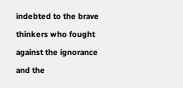indebted to the brave thinkers who fought against the ignorance and the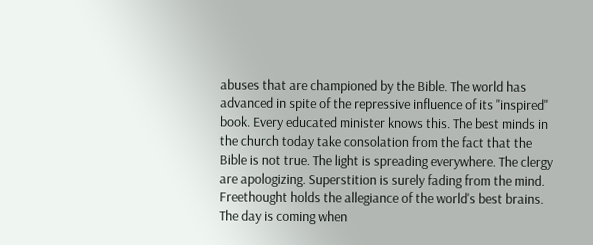abuses that are championed by the Bible. The world has advanced in spite of the repressive influence of its "inspired" book. Every educated minister knows this. The best minds in the church today take consolation from the fact that the Bible is not true. The light is spreading everywhere. The clergy are apologizing. Superstition is surely fading from the mind. Freethought holds the allegiance of the world's best brains. The day is coming when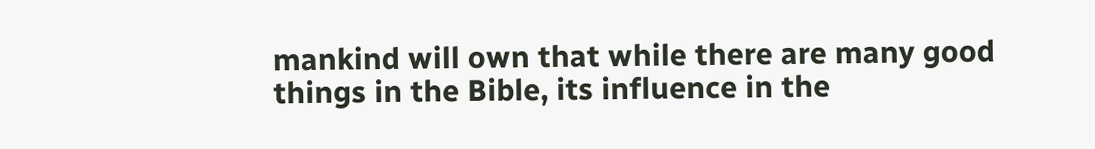mankind will own that while there are many good things in the Bible, its influence in the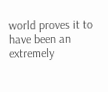world proves it to have been an extremely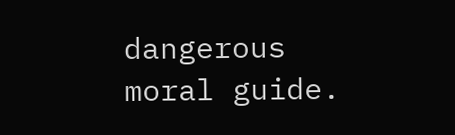dangerous moral guide.